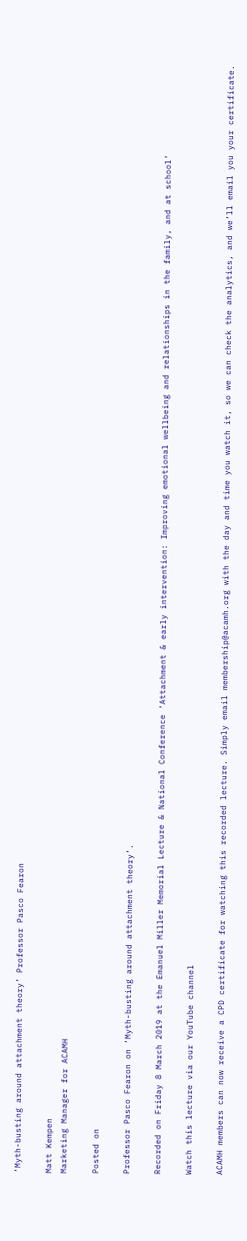‘Myth-busting around attachment theory’ Professor Pasco Fearon

Matt Kempen
Marketing Manager for ACAMH

Posted on

Professor Pasco Fearon on ‘Myth-busting around attachment theory’.

Recorded on Friday 8 March 2019 at the Emanuel Miller Memorial Lecture & National Conference ‘Attachment & early intervention: Improving emotional wellbeing and relationships in the family, and at school’

Watch this lecture via our YouTube channel

ACAMH members can now receive a CPD certificate for watching this recorded lecture. Simply email membership@acamh.org with the day and time you watch it, so we can check the analytics, and we’ll email you your certificate.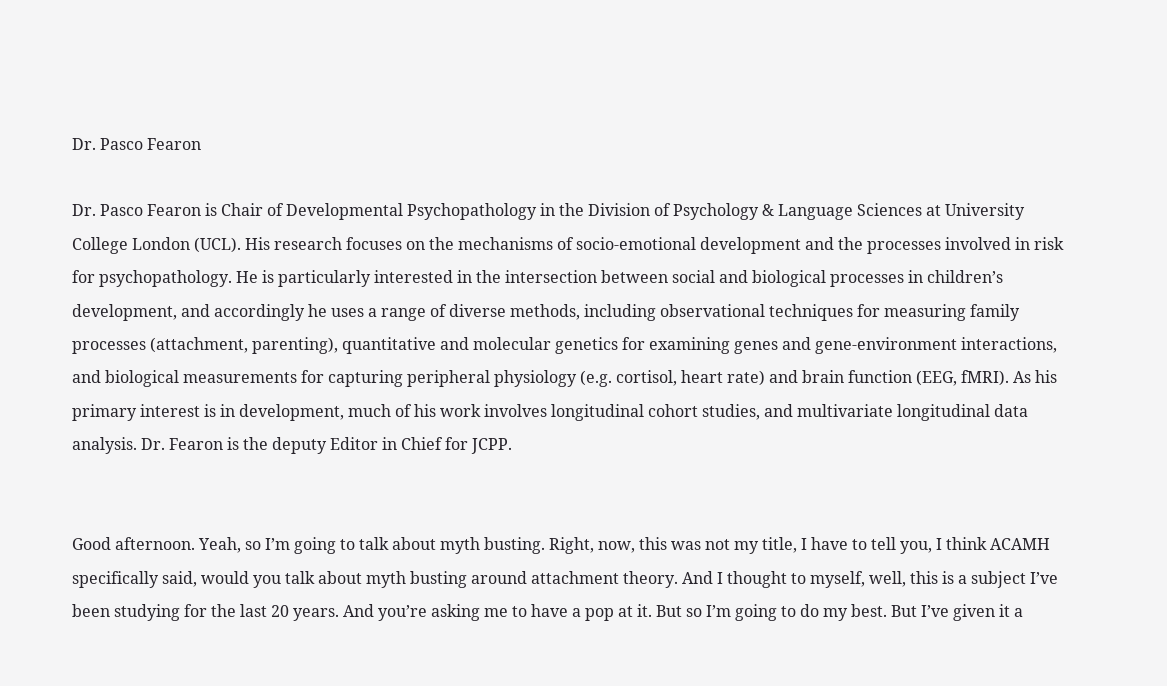Dr. Pasco Fearon

Dr. Pasco Fearon is Chair of Developmental Psychopathology in the Division of Psychology & Language Sciences at University College London (UCL). His research focuses on the mechanisms of socio-emotional development and the processes involved in risk for psychopathology. He is particularly interested in the intersection between social and biological processes in children’s development, and accordingly he uses a range of diverse methods, including observational techniques for measuring family processes (attachment, parenting), quantitative and molecular genetics for examining genes and gene-environment interactions, and biological measurements for capturing peripheral physiology (e.g. cortisol, heart rate) and brain function (EEG, fMRI). As his primary interest is in development, much of his work involves longitudinal cohort studies, and multivariate longitudinal data analysis. Dr. Fearon is the deputy Editor in Chief for JCPP.


Good afternoon. Yeah, so I’m going to talk about myth busting. Right, now, this was not my title, I have to tell you, I think ACAMH specifically said, would you talk about myth busting around attachment theory. And I thought to myself, well, this is a subject I’ve been studying for the last 20 years. And you’re asking me to have a pop at it. But so I’m going to do my best. But I’ve given it a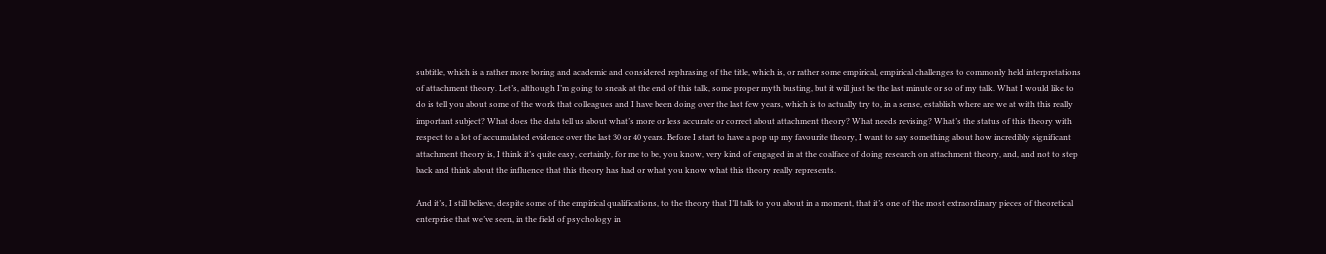subtitle, which is a rather more boring and academic and considered rephrasing of the title, which is, or rather some empirical, empirical challenges to commonly held interpretations of attachment theory. Let’s, although I’m going to sneak at the end of this talk, some proper myth busting, but it will just be the last minute or so of my talk. What I would like to do is tell you about some of the work that colleagues and I have been doing over the last few years, which is to actually try to, in a sense, establish where are we at with this really important subject? What does the data tell us about what’s more or less accurate or correct about attachment theory? What needs revising? What’s the status of this theory with respect to a lot of accumulated evidence over the last 30 or 40 years. Before I start to have a pop up my favourite theory, I want to say something about how incredibly significant attachment theory is, I think it’s quite easy, certainly, for me to be, you know, very kind of engaged in at the coalface of doing research on attachment theory, and, and not to step back and think about the influence that this theory has had or what you know what this theory really represents.

And it’s, I still believe, despite some of the empirical qualifications, to the theory that I’ll talk to you about in a moment, that it’s one of the most extraordinary pieces of theoretical enterprise that we’ve seen, in the field of psychology in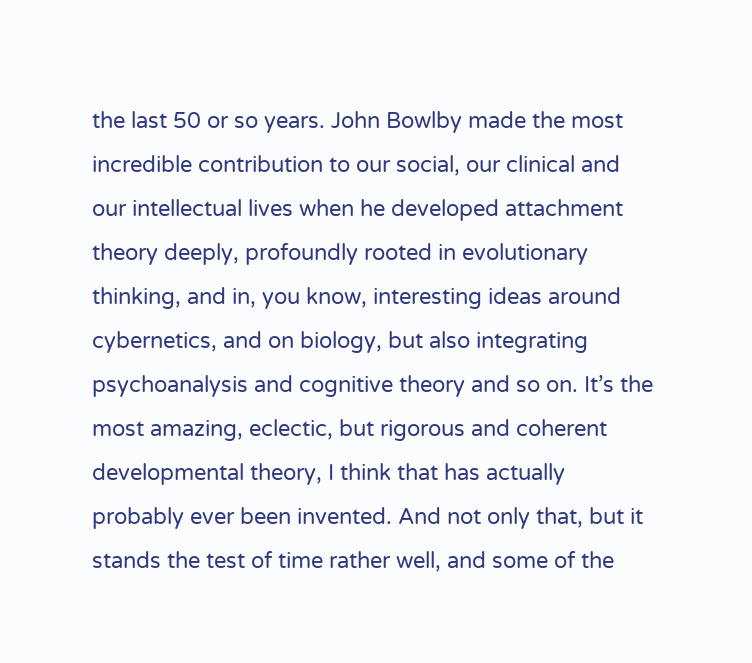the last 50 or so years. John Bowlby made the most incredible contribution to our social, our clinical and our intellectual lives when he developed attachment theory deeply, profoundly rooted in evolutionary thinking, and in, you know, interesting ideas around cybernetics, and on biology, but also integrating psychoanalysis and cognitive theory and so on. It’s the most amazing, eclectic, but rigorous and coherent developmental theory, I think that has actually probably ever been invented. And not only that, but it stands the test of time rather well, and some of the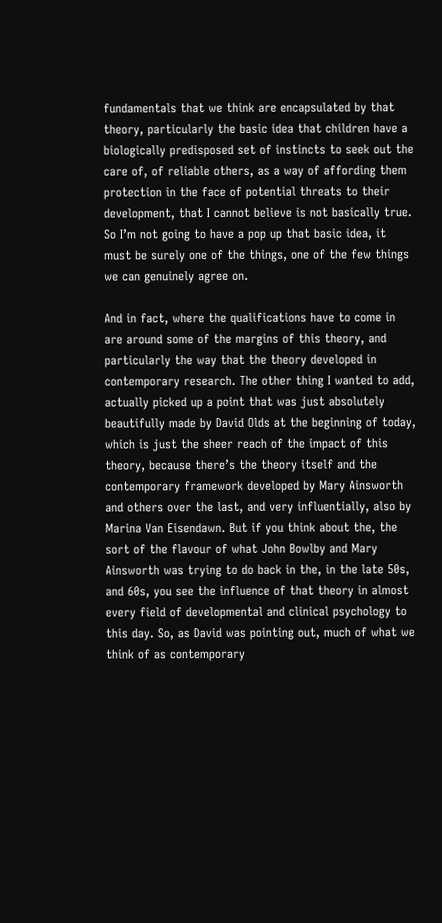fundamentals that we think are encapsulated by that theory, particularly the basic idea that children have a biologically predisposed set of instincts to seek out the care of, of reliable others, as a way of affording them protection in the face of potential threats to their development, that I cannot believe is not basically true. So I’m not going to have a pop up that basic idea, it must be surely one of the things, one of the few things we can genuinely agree on.

And in fact, where the qualifications have to come in are around some of the margins of this theory, and particularly the way that the theory developed in contemporary research. The other thing I wanted to add, actually picked up a point that was just absolutely beautifully made by David Olds at the beginning of today, which is just the sheer reach of the impact of this theory, because there’s the theory itself and the contemporary framework developed by Mary Ainsworth and others over the last, and very influentially, also by Marina Van Eisendawn. But if you think about the, the sort of the flavour of what John Bowlby and Mary Ainsworth was trying to do back in the, in the late 50s, and 60s, you see the influence of that theory in almost every field of developmental and clinical psychology to this day. So, as David was pointing out, much of what we think of as contemporary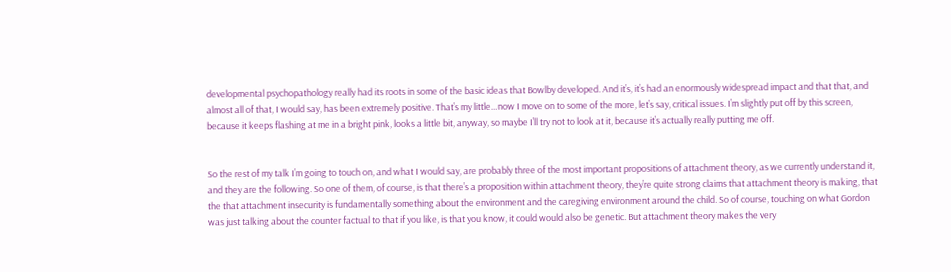developmental psychopathology really had its roots in some of the basic ideas that Bowlby developed. And it’s, it’s had an enormously widespread impact and that that, and almost all of that, I would say, has been extremely positive. That’s my little…now I move on to some of the more, let’s say, critical issues. I’m slightly put off by this screen, because it keeps flashing at me in a bright pink, looks a little bit, anyway, so maybe I’ll try not to look at it, because it’s actually really putting me off.


So the rest of my talk I’m going to touch on, and what I would say, are probably three of the most important propositions of attachment theory, as we currently understand it, and they are the following. So one of them, of course, is that there’s a proposition within attachment theory, they’re quite strong claims that attachment theory is making, that the that attachment insecurity is fundamentally something about the environment and the caregiving environment around the child. So of course, touching on what Gordon was just talking about the counter factual to that if you like, is that you know, it could would also be genetic. But attachment theory makes the very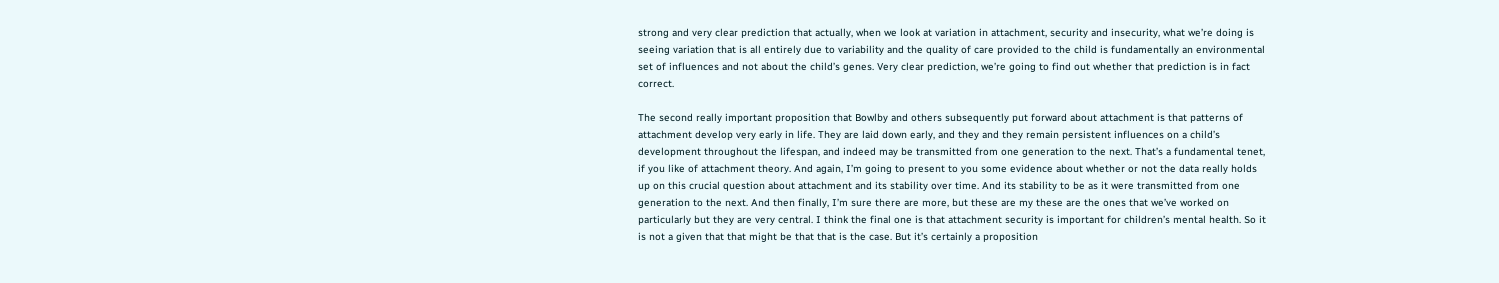strong and very clear prediction that actually, when we look at variation in attachment, security and insecurity, what we’re doing is seeing variation that is all entirely due to variability and the quality of care provided to the child is fundamentally an environmental set of influences and not about the child’s genes. Very clear prediction, we’re going to find out whether that prediction is in fact correct.

The second really important proposition that Bowlby and others subsequently put forward about attachment is that patterns of attachment develop very early in life. They are laid down early, and they and they remain persistent influences on a child’s development throughout the lifespan, and indeed may be transmitted from one generation to the next. That’s a fundamental tenet, if you like of attachment theory. And again, I’m going to present to you some evidence about whether or not the data really holds up on this crucial question about attachment and its stability over time. And its stability to be as it were transmitted from one generation to the next. And then finally, I’m sure there are more, but these are my these are the ones that we’ve worked on particularly but they are very central. I think the final one is that attachment security is important for children’s mental health. So it is not a given that that might be that that is the case. But it’s certainly a proposition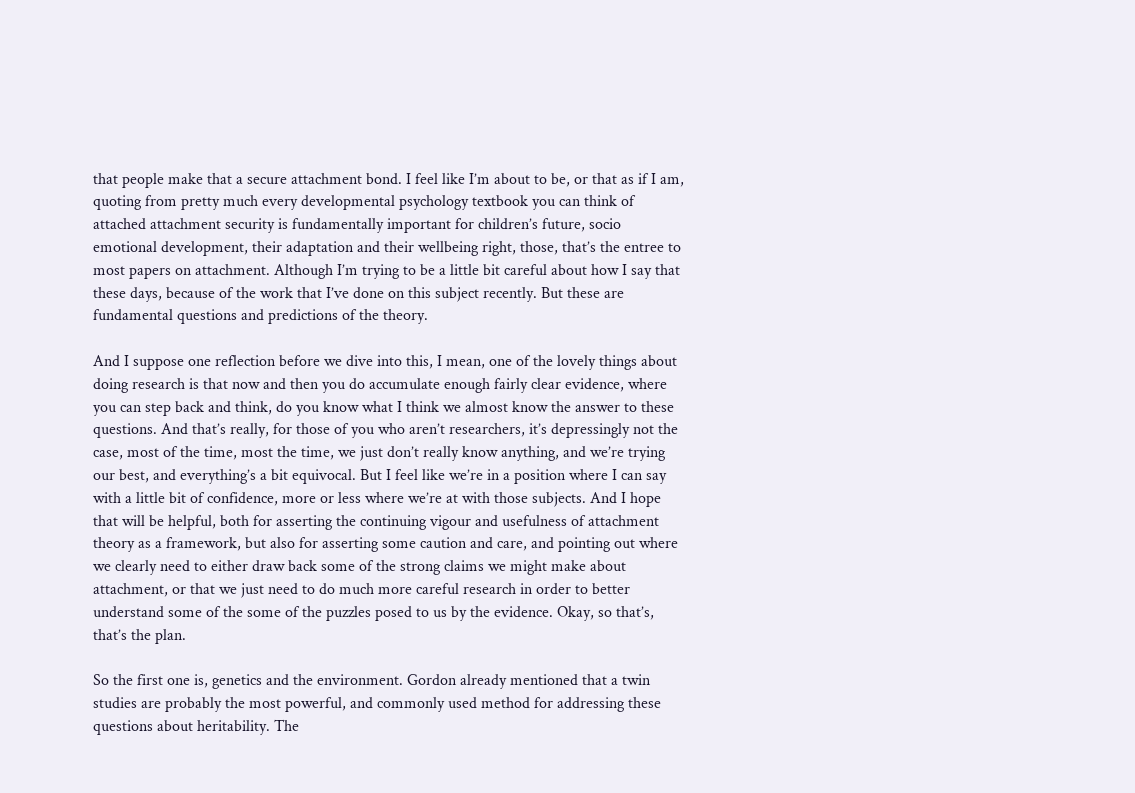that people make that a secure attachment bond. I feel like I’m about to be, or that as if I am, quoting from pretty much every developmental psychology textbook you can think of attached attachment security is fundamentally important for children’s future, socio emotional development, their adaptation and their wellbeing right, those, that’s the entree to most papers on attachment. Although I’m trying to be a little bit careful about how I say that these days, because of the work that I’ve done on this subject recently. But these are fundamental questions and predictions of the theory.

And I suppose one reflection before we dive into this, I mean, one of the lovely things about doing research is that now and then you do accumulate enough fairly clear evidence, where you can step back and think, do you know what I think we almost know the answer to these questions. And that’s really, for those of you who aren’t researchers, it’s depressingly not the case, most of the time, most the time, we just don’t really know anything, and we’re trying our best, and everything’s a bit equivocal. But I feel like we’re in a position where I can say with a little bit of confidence, more or less where we’re at with those subjects. And I hope that will be helpful, both for asserting the continuing vigour and usefulness of attachment theory as a framework, but also for asserting some caution and care, and pointing out where we clearly need to either draw back some of the strong claims we might make about attachment, or that we just need to do much more careful research in order to better understand some of the some of the puzzles posed to us by the evidence. Okay, so that’s, that’s the plan.

So the first one is, genetics and the environment. Gordon already mentioned that a twin studies are probably the most powerful, and commonly used method for addressing these questions about heritability. The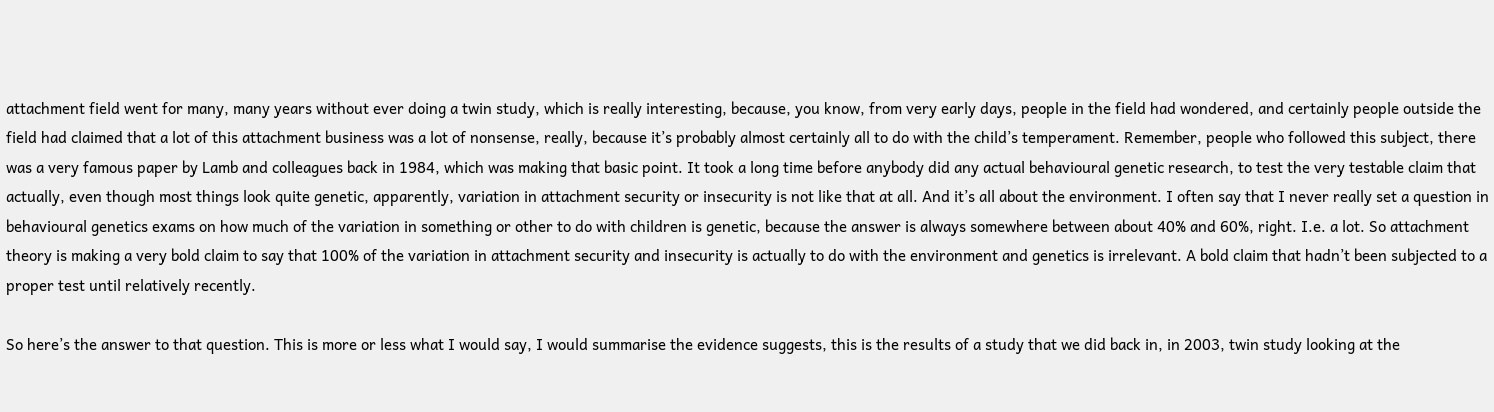attachment field went for many, many years without ever doing a twin study, which is really interesting, because, you know, from very early days, people in the field had wondered, and certainly people outside the field had claimed that a lot of this attachment business was a lot of nonsense, really, because it’s probably almost certainly all to do with the child’s temperament. Remember, people who followed this subject, there was a very famous paper by Lamb and colleagues back in 1984, which was making that basic point. It took a long time before anybody did any actual behavioural genetic research, to test the very testable claim that actually, even though most things look quite genetic, apparently, variation in attachment security or insecurity is not like that at all. And it’s all about the environment. I often say that I never really set a question in behavioural genetics exams on how much of the variation in something or other to do with children is genetic, because the answer is always somewhere between about 40% and 60%, right. I.e. a lot. So attachment theory is making a very bold claim to say that 100% of the variation in attachment security and insecurity is actually to do with the environment and genetics is irrelevant. A bold claim that hadn’t been subjected to a proper test until relatively recently.

So here’s the answer to that question. This is more or less what I would say, I would summarise the evidence suggests, this is the results of a study that we did back in, in 2003, twin study looking at the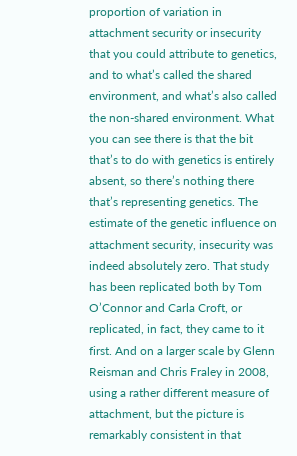proportion of variation in attachment security or insecurity that you could attribute to genetics, and to what’s called the shared environment, and what’s also called the non-shared environment. What you can see there is that the bit that’s to do with genetics is entirely absent, so there’s nothing there that’s representing genetics. The estimate of the genetic influence on attachment security, insecurity was indeed absolutely zero. That study has been replicated both by Tom O’Connor and Carla Croft, or replicated, in fact, they came to it first. And on a larger scale by Glenn Reisman and Chris Fraley in 2008, using a rather different measure of attachment, but the picture is remarkably consistent in that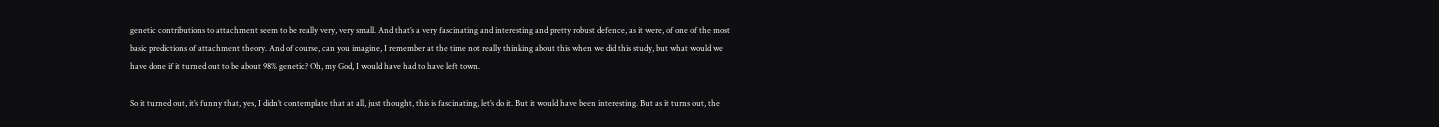genetic contributions to attachment seem to be really very, very small. And that’s a very fascinating and interesting and pretty robust defence, as it were, of one of the most basic predictions of attachment theory. And of course, can you imagine, I remember at the time not really thinking about this when we did this study, but what would we have done if it turned out to be about 98% genetic? Oh, my God, I would have had to have left town.

So it turned out, it’s funny that, yes, I didn’t contemplate that at all, just thought, this is fascinating, let’s do it. But it would have been interesting. But as it turns out, the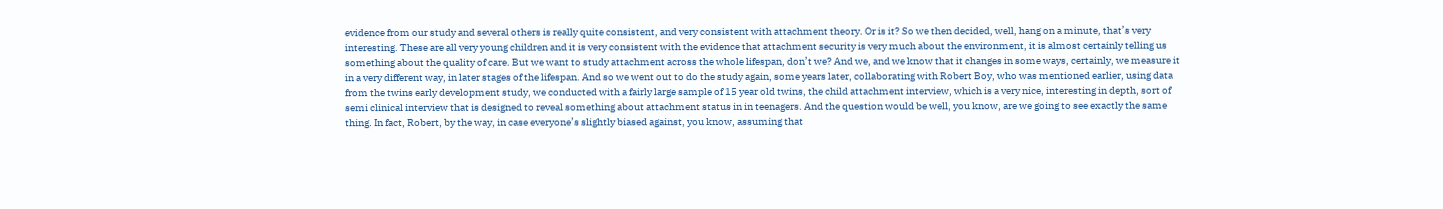evidence from our study and several others is really quite consistent, and very consistent with attachment theory. Or is it? So we then decided, well, hang on a minute, that’s very interesting. These are all very young children and it is very consistent with the evidence that attachment security is very much about the environment, it is almost certainly telling us something about the quality of care. But we want to study attachment across the whole lifespan, don’t we? And we, and we know that it changes in some ways, certainly, we measure it in a very different way, in later stages of the lifespan. And so we went out to do the study again, some years later, collaborating with Robert Boy, who was mentioned earlier, using data from the twins early development study, we conducted with a fairly large sample of 15 year old twins, the child attachment interview, which is a very nice, interesting in depth, sort of semi clinical interview that is designed to reveal something about attachment status in in teenagers. And the question would be well, you know, are we going to see exactly the same thing. In fact, Robert, by the way, in case everyone’s slightly biased against, you know, assuming that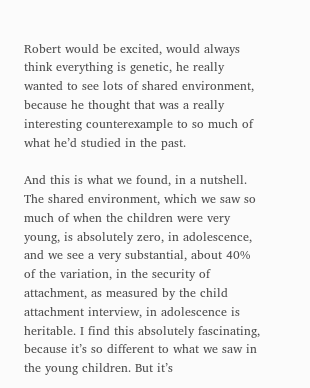Robert would be excited, would always think everything is genetic, he really wanted to see lots of shared environment, because he thought that was a really interesting counterexample to so much of what he’d studied in the past.

And this is what we found, in a nutshell. The shared environment, which we saw so much of when the children were very young, is absolutely zero, in adolescence, and we see a very substantial, about 40% of the variation, in the security of attachment, as measured by the child attachment interview, in adolescence is heritable. I find this absolutely fascinating, because it’s so different to what we saw in the young children. But it’s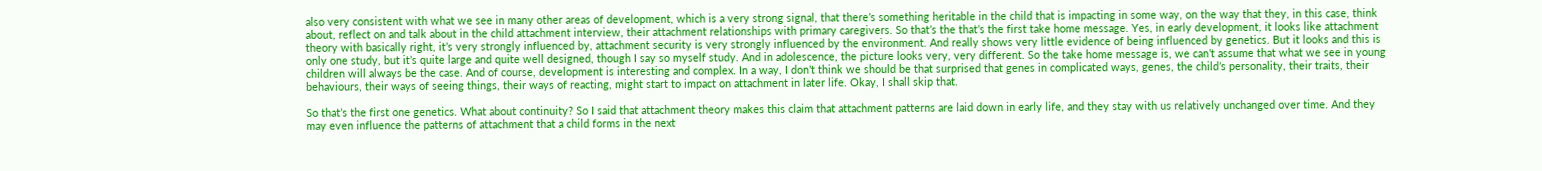also very consistent with what we see in many other areas of development, which is a very strong signal, that there’s something heritable in the child that is impacting in some way, on the way that they, in this case, think about, reflect on and talk about in the child attachment interview, their attachment relationships with primary caregivers. So that’s the that’s the first take home message. Yes, in early development, it looks like attachment theory with basically right, it’s very strongly influenced by, attachment security is very strongly influenced by the environment. And really shows very little evidence of being influenced by genetics. But it looks and this is only one study, but it’s quite large and quite well designed, though I say so myself study. And in adolescence, the picture looks very, very different. So the take home message is, we can’t assume that what we see in young children will always be the case. And of course, development is interesting and complex. In a way, I don’t think we should be that surprised that genes in complicated ways, genes, the child’s personality, their traits, their behaviours, their ways of seeing things, their ways of reacting, might start to impact on attachment in later life. Okay, I shall skip that.

So that’s the first one genetics. What about continuity? So I said that attachment theory makes this claim that attachment patterns are laid down in early life, and they stay with us relatively unchanged over time. And they may even influence the patterns of attachment that a child forms in the next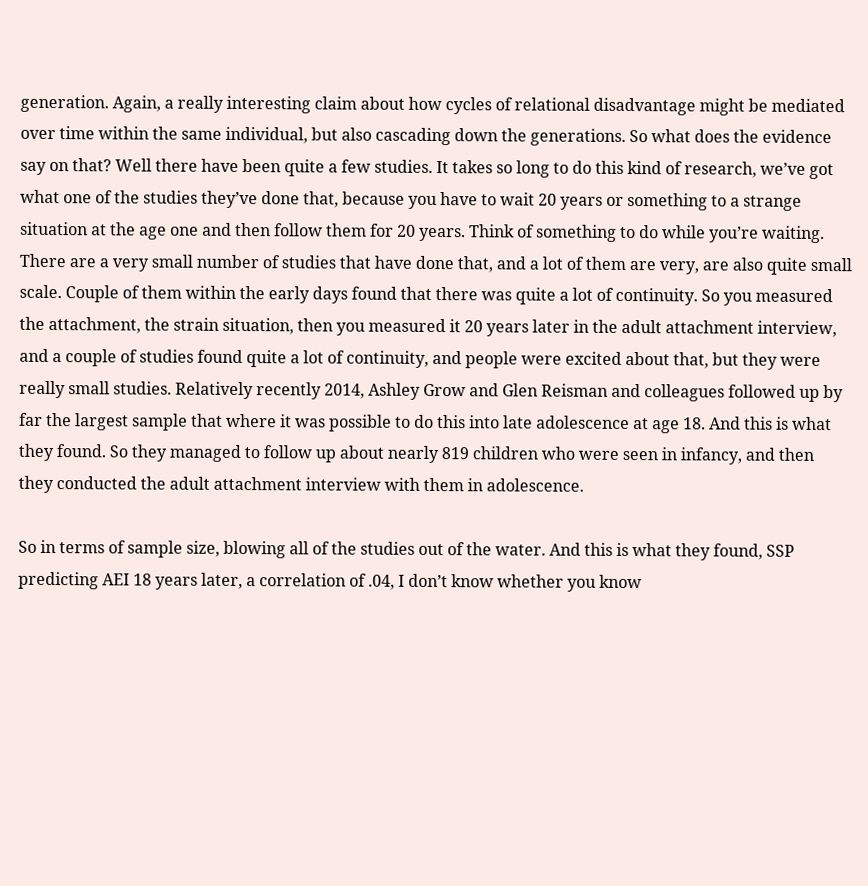generation. Again, a really interesting claim about how cycles of relational disadvantage might be mediated over time within the same individual, but also cascading down the generations. So what does the evidence say on that? Well there have been quite a few studies. It takes so long to do this kind of research, we’ve got what one of the studies they’ve done that, because you have to wait 20 years or something to a strange situation at the age one and then follow them for 20 years. Think of something to do while you’re waiting. There are a very small number of studies that have done that, and a lot of them are very, are also quite small scale. Couple of them within the early days found that there was quite a lot of continuity. So you measured the attachment, the strain situation, then you measured it 20 years later in the adult attachment interview, and a couple of studies found quite a lot of continuity, and people were excited about that, but they were really small studies. Relatively recently 2014, Ashley Grow and Glen Reisman and colleagues followed up by far the largest sample that where it was possible to do this into late adolescence at age 18. And this is what they found. So they managed to follow up about nearly 819 children who were seen in infancy, and then they conducted the adult attachment interview with them in adolescence.

So in terms of sample size, blowing all of the studies out of the water. And this is what they found, SSP predicting AEI 18 years later, a correlation of .04, I don’t know whether you know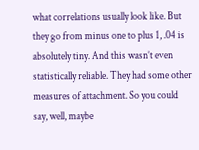what correlations usually look like. But they go from minus one to plus 1, .04 is absolutely tiny. And this wasn’t even statistically reliable. They had some other measures of attachment. So you could say, well, maybe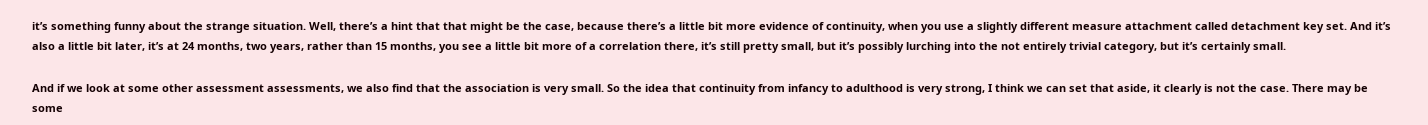it’s something funny about the strange situation. Well, there’s a hint that that might be the case, because there’s a little bit more evidence of continuity, when you use a slightly different measure attachment called detachment key set. And it’s also a little bit later, it’s at 24 months, two years, rather than 15 months, you see a little bit more of a correlation there, it’s still pretty small, but it’s possibly lurching into the not entirely trivial category, but it’s certainly small.

And if we look at some other assessment assessments, we also find that the association is very small. So the idea that continuity from infancy to adulthood is very strong, I think we can set that aside, it clearly is not the case. There may be some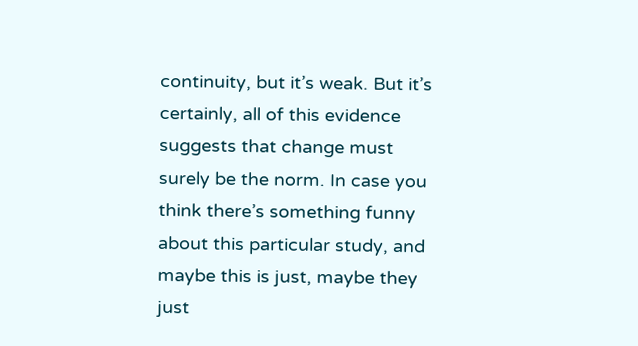continuity, but it’s weak. But it’s certainly, all of this evidence suggests that change must surely be the norm. In case you think there’s something funny about this particular study, and maybe this is just, maybe they just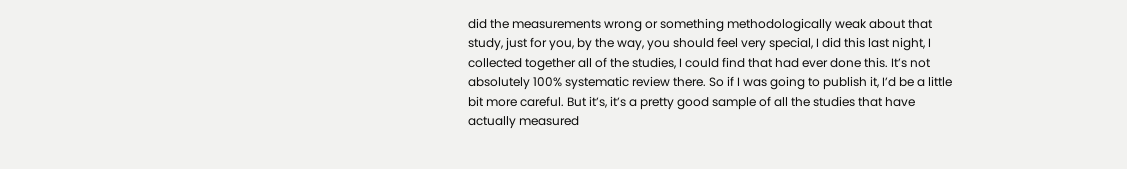did the measurements wrong or something methodologically weak about that study, just for you, by the way, you should feel very special, I did this last night, I collected together all of the studies, I could find that had ever done this. It’s not absolutely 100% systematic review there. So if I was going to publish it, I’d be a little bit more careful. But it’s, it’s a pretty good sample of all the studies that have actually measured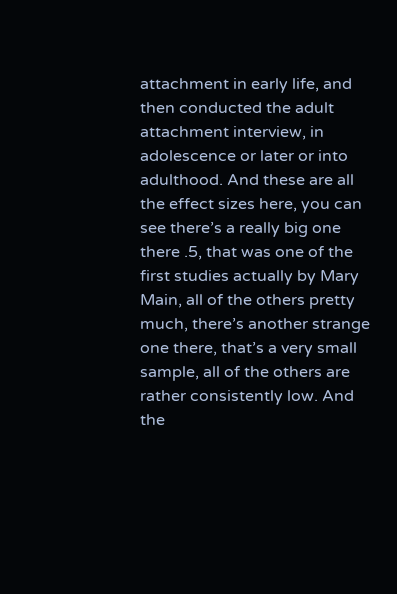attachment in early life, and then conducted the adult attachment interview, in adolescence or later or into adulthood. And these are all the effect sizes here, you can see there’s a really big one there .5, that was one of the first studies actually by Mary Main, all of the others pretty much, there’s another strange one there, that’s a very small sample, all of the others are rather consistently low. And the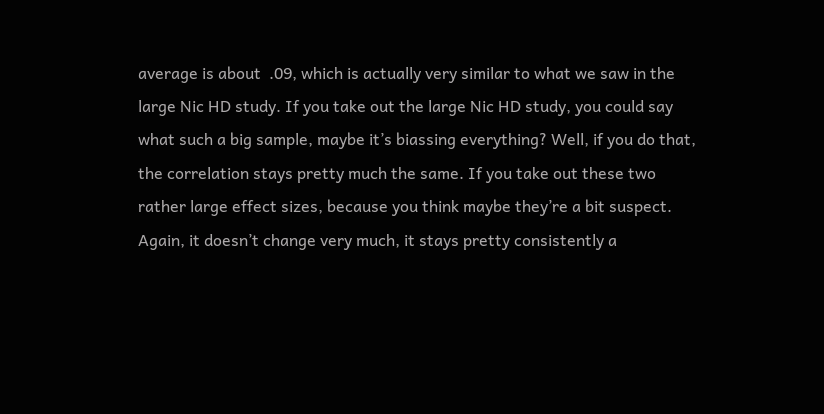average is about  .09, which is actually very similar to what we saw in the large Nic HD study. If you take out the large Nic HD study, you could say what such a big sample, maybe it’s biassing everything? Well, if you do that, the correlation stays pretty much the same. If you take out these two rather large effect sizes, because you think maybe they’re a bit suspect. Again, it doesn’t change very much, it stays pretty consistently a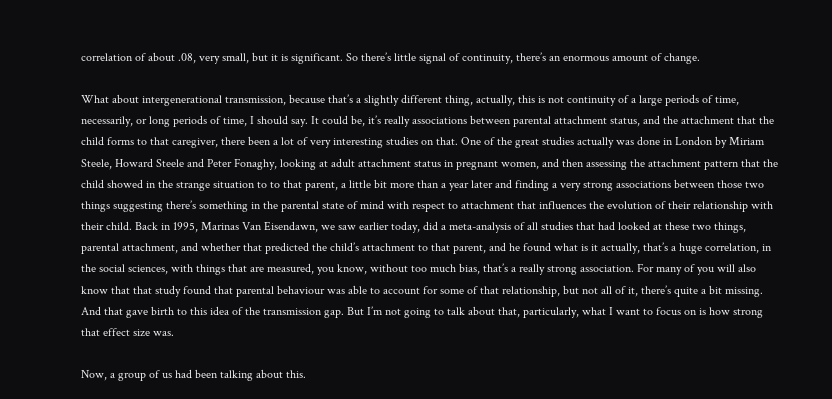correlation of about .08, very small, but it is significant. So there’s little signal of continuity, there’s an enormous amount of change.

What about intergenerational transmission, because that’s a slightly different thing, actually, this is not continuity of a large periods of time, necessarily, or long periods of time, I should say. It could be, it’s really associations between parental attachment status, and the attachment that the child forms to that caregiver, there been a lot of very interesting studies on that. One of the great studies actually was done in London by Miriam Steele, Howard Steele and Peter Fonaghy, looking at adult attachment status in pregnant women, and then assessing the attachment pattern that the child showed in the strange situation to to that parent, a little bit more than a year later and finding a very strong associations between those two things suggesting there’s something in the parental state of mind with respect to attachment that influences the evolution of their relationship with their child. Back in 1995, Marinas Van Eisendawn, we saw earlier today, did a meta-analysis of all studies that had looked at these two things, parental attachment, and whether that predicted the child’s attachment to that parent, and he found what is it actually, that’s a huge correlation, in the social sciences, with things that are measured, you know, without too much bias, that’s a really strong association. For many of you will also know that that study found that parental behaviour was able to account for some of that relationship, but not all of it, there’s quite a bit missing. And that gave birth to this idea of the transmission gap. But I’m not going to talk about that, particularly, what I want to focus on is how strong that effect size was.

Now, a group of us had been talking about this.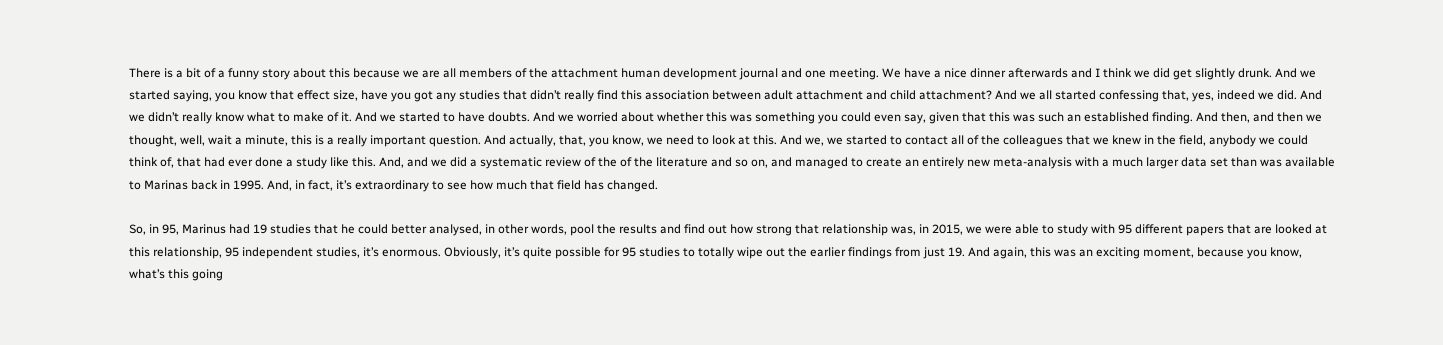There is a bit of a funny story about this because we are all members of the attachment human development journal and one meeting. We have a nice dinner afterwards and I think we did get slightly drunk. And we started saying, you know that effect size, have you got any studies that didn’t really find this association between adult attachment and child attachment? And we all started confessing that, yes, indeed we did. And we didn’t really know what to make of it. And we started to have doubts. And we worried about whether this was something you could even say, given that this was such an established finding. And then, and then we thought, well, wait a minute, this is a really important question. And actually, that, you know, we need to look at this. And we, we started to contact all of the colleagues that we knew in the field, anybody we could think of, that had ever done a study like this. And, and we did a systematic review of the of the literature and so on, and managed to create an entirely new meta-analysis with a much larger data set than was available to Marinas back in 1995. And, in fact, it’s extraordinary to see how much that field has changed.

So, in 95, Marinus had 19 studies that he could better analysed, in other words, pool the results and find out how strong that relationship was, in 2015, we were able to study with 95 different papers that are looked at this relationship, 95 independent studies, it’s enormous. Obviously, it’s quite possible for 95 studies to totally wipe out the earlier findings from just 19. And again, this was an exciting moment, because you know, what’s this going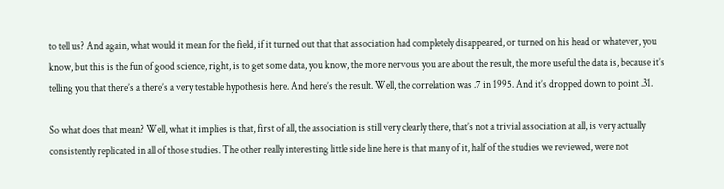to tell us? And again, what would it mean for the field, if it turned out that that association had completely disappeared, or turned on his head or whatever, you know, but this is the fun of good science, right, is to get some data, you know, the more nervous you are about the result, the more useful the data is, because it’s telling you that there’s a there’s a very testable hypothesis here. And here’s the result. Well, the correlation was .7 in 1995. And it’s dropped down to point .31.

So what does that mean? Well, what it implies is that, first of all, the association is still very clearly there, that’s not a trivial association at all, is very actually consistently replicated in all of those studies. The other really interesting little side line here is that many of it, half of the studies we reviewed, were not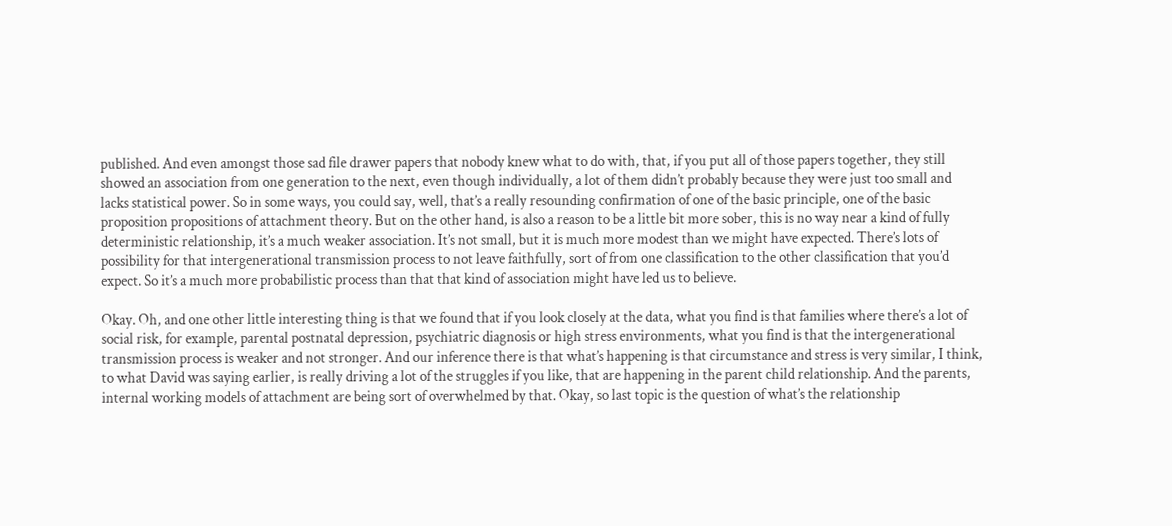published. And even amongst those sad file drawer papers that nobody knew what to do with, that, if you put all of those papers together, they still showed an association from one generation to the next, even though individually, a lot of them didn’t probably because they were just too small and lacks statistical power. So in some ways, you could say, well, that’s a really resounding confirmation of one of the basic principle, one of the basic proposition propositions of attachment theory. But on the other hand, is also a reason to be a little bit more sober, this is no way near a kind of fully deterministic relationship, it’s a much weaker association. It’s not small, but it is much more modest than we might have expected. There’s lots of possibility for that intergenerational transmission process to not leave faithfully, sort of from one classification to the other classification that you’d expect. So it’s a much more probabilistic process than that that kind of association might have led us to believe.

Okay. Oh, and one other little interesting thing is that we found that if you look closely at the data, what you find is that families where there’s a lot of social risk, for example, parental postnatal depression, psychiatric diagnosis or high stress environments, what you find is that the intergenerational transmission process is weaker and not stronger. And our inference there is that what’s happening is that circumstance and stress is very similar, I think, to what David was saying earlier, is really driving a lot of the struggles if you like, that are happening in the parent child relationship. And the parents, internal working models of attachment are being sort of overwhelmed by that. Okay, so last topic is the question of what’s the relationship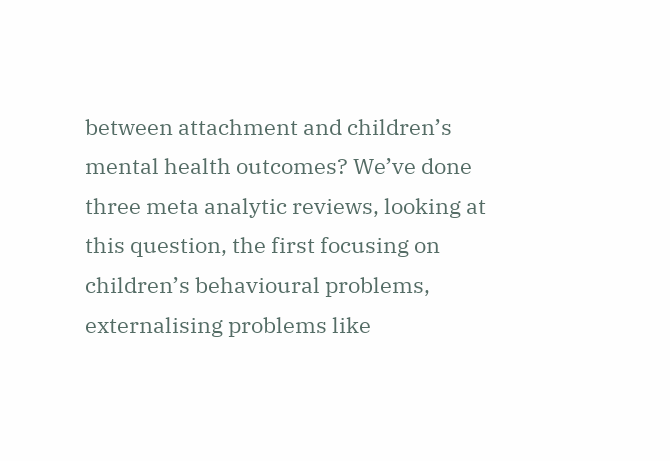between attachment and children’s mental health outcomes? We’ve done three meta analytic reviews, looking at this question, the first focusing on children’s behavioural problems, externalising problems like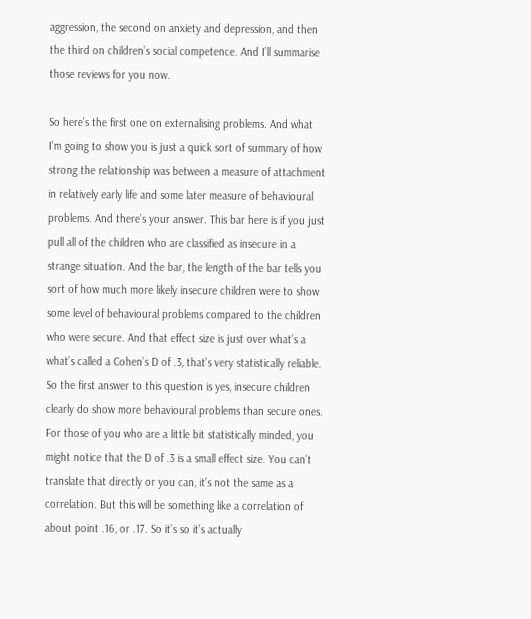aggression, the second on anxiety and depression, and then the third on children’s social competence. And I’ll summarise those reviews for you now.

So here’s the first one on externalising problems. And what I’m going to show you is just a quick sort of summary of how strong the relationship was between a measure of attachment in relatively early life and some later measure of behavioural problems. And there’s your answer. This bar here is if you just pull all of the children who are classified as insecure in a strange situation. And the bar, the length of the bar tells you sort of how much more likely insecure children were to show some level of behavioural problems compared to the children who were secure. And that effect size is just over what’s a what’s called a Cohen’s D of .3, that’s very statistically reliable. So the first answer to this question is yes, insecure children clearly do show more behavioural problems than secure ones. For those of you who are a little bit statistically minded, you might notice that the D of .3 is a small effect size. You can’t translate that directly or you can, it’s not the same as a correlation. But this will be something like a correlation of about point .16, or .17. So it’s so it’s actually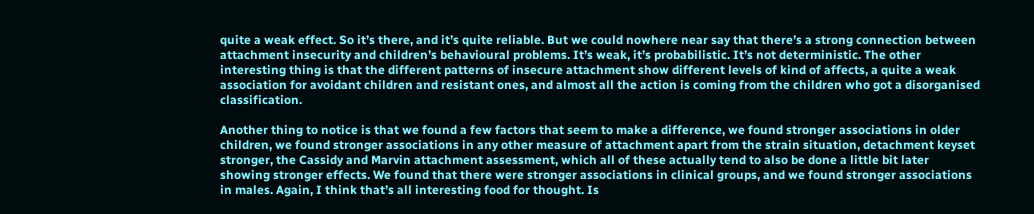quite a weak effect. So it’s there, and it’s quite reliable. But we could nowhere near say that there’s a strong connection between attachment insecurity and children’s behavioural problems. It’s weak, it’s probabilistic. It’s not deterministic. The other interesting thing is that the different patterns of insecure attachment show different levels of kind of affects, a quite a weak association for avoidant children and resistant ones, and almost all the action is coming from the children who got a disorganised classification.

Another thing to notice is that we found a few factors that seem to make a difference, we found stronger associations in older children, we found stronger associations in any other measure of attachment apart from the strain situation, detachment keyset stronger, the Cassidy and Marvin attachment assessment, which all of these actually tend to also be done a little bit later showing stronger effects. We found that there were stronger associations in clinical groups, and we found stronger associations in males. Again, I think that’s all interesting food for thought. Is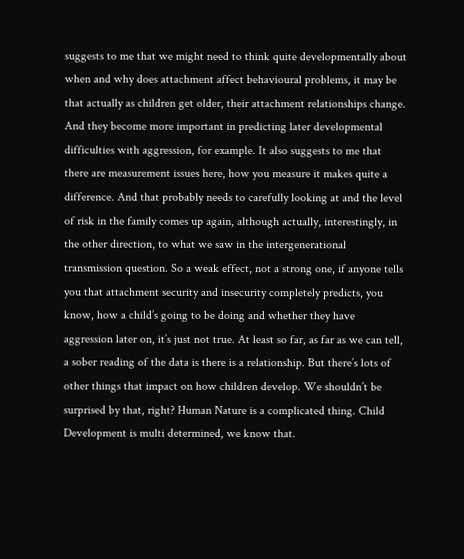suggests to me that we might need to think quite developmentally about when and why does attachment affect behavioural problems, it may be that actually as children get older, their attachment relationships change. And they become more important in predicting later developmental difficulties with aggression, for example. It also suggests to me that there are measurement issues here, how you measure it makes quite a difference. And that probably needs to carefully looking at and the level of risk in the family comes up again, although actually, interestingly, in the other direction, to what we saw in the intergenerational transmission question. So a weak effect, not a strong one, if anyone tells you that attachment security and insecurity completely predicts, you know, how a child’s going to be doing and whether they have aggression later on, it’s just not true. At least so far, as far as we can tell, a sober reading of the data is there is a relationship. But there’s lots of other things that impact on how children develop. We shouldn’t be surprised by that, right? Human Nature is a complicated thing. Child Development is multi determined, we know that.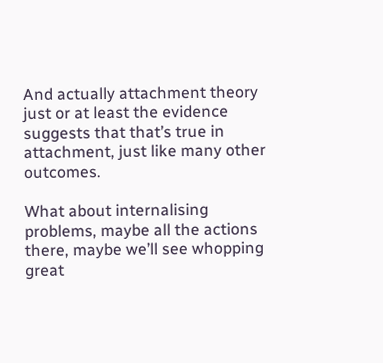And actually attachment theory just or at least the evidence suggests that that’s true in attachment, just like many other outcomes.

What about internalising problems, maybe all the actions there, maybe we’ll see whopping great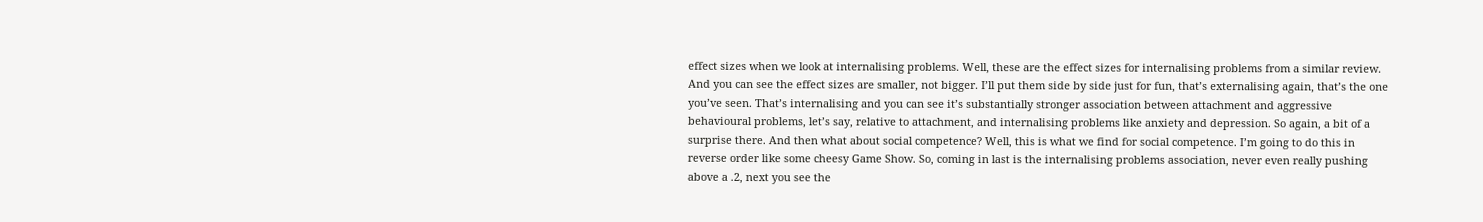effect sizes when we look at internalising problems. Well, these are the effect sizes for internalising problems from a similar review. And you can see the effect sizes are smaller, not bigger. I’ll put them side by side just for fun, that’s externalising again, that’s the one you’ve seen. That’s internalising and you can see it’s substantially stronger association between attachment and aggressive behavioural problems, let’s say, relative to attachment, and internalising problems like anxiety and depression. So again, a bit of a surprise there. And then what about social competence? Well, this is what we find for social competence. I’m going to do this in reverse order like some cheesy Game Show. So, coming in last is the internalising problems association, never even really pushing above a .2, next you see the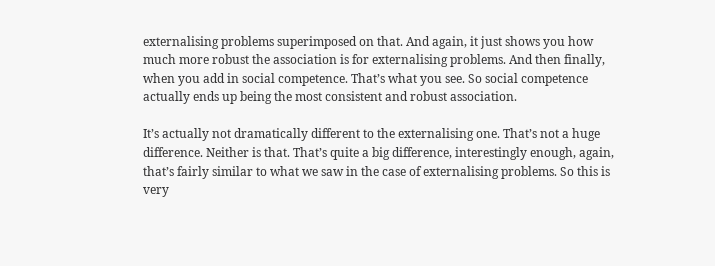externalising problems superimposed on that. And again, it just shows you how much more robust the association is for externalising problems. And then finally, when you add in social competence. That’s what you see. So social competence actually ends up being the most consistent and robust association.

It’s actually not dramatically different to the externalising one. That’s not a huge difference. Neither is that. That’s quite a big difference, interestingly enough, again, that’s fairly similar to what we saw in the case of externalising problems. So this is very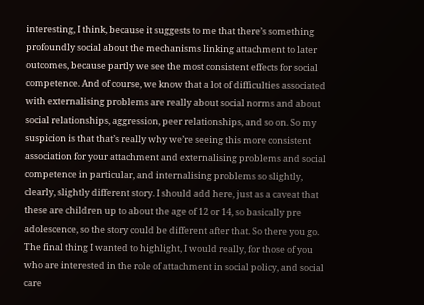interesting, I think, because it suggests to me that there’s something profoundly social about the mechanisms linking attachment to later outcomes, because partly we see the most consistent effects for social competence. And of course, we know that a lot of difficulties associated with externalising problems are really about social norms and about social relationships, aggression, peer relationships, and so on. So my suspicion is that that’s really why we’re seeing this more consistent association for your attachment and externalising problems and social competence in particular, and internalising problems so slightly, clearly, slightly different story. I should add here, just as a caveat that these are children up to about the age of 12 or 14, so basically pre adolescence, so the story could be different after that. So there you go. The final thing I wanted to highlight, I would really, for those of you who are interested in the role of attachment in social policy, and social care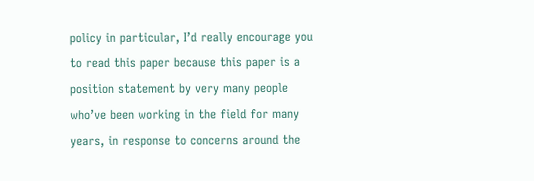policy in particular, I’d really encourage you to read this paper because this paper is a position statement by very many people who’ve been working in the field for many years, in response to concerns around the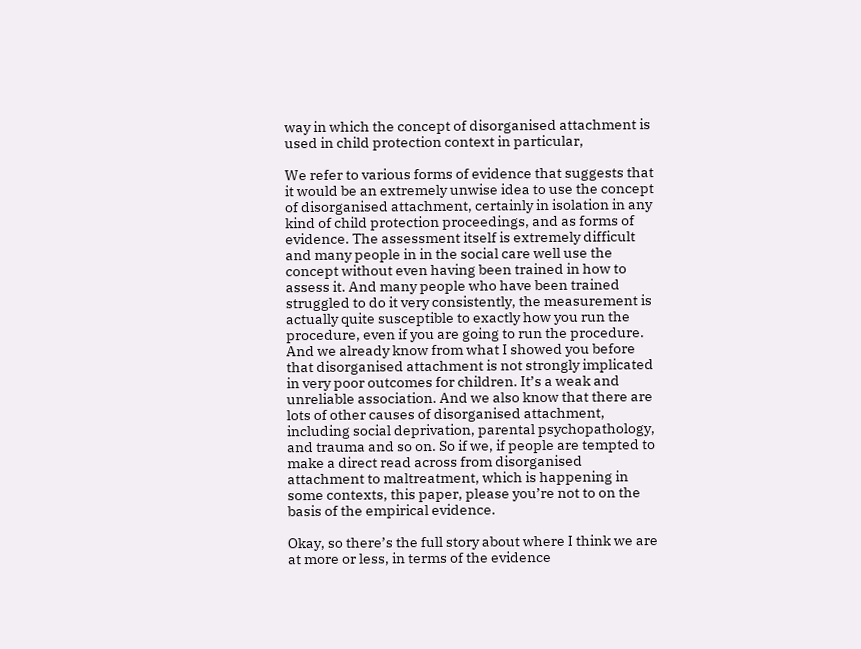way in which the concept of disorganised attachment is used in child protection context in particular,

We refer to various forms of evidence that suggests that it would be an extremely unwise idea to use the concept of disorganised attachment, certainly in isolation in any kind of child protection proceedings, and as forms of evidence. The assessment itself is extremely difficult and many people in in the social care well use the concept without even having been trained in how to assess it. And many people who have been trained struggled to do it very consistently, the measurement is actually quite susceptible to exactly how you run the procedure, even if you are going to run the procedure. And we already know from what I showed you before that disorganised attachment is not strongly implicated in very poor outcomes for children. It’s a weak and unreliable association. And we also know that there are lots of other causes of disorganised attachment, including social deprivation, parental psychopathology, and trauma and so on. So if we, if people are tempted to make a direct read across from disorganised attachment to maltreatment, which is happening in some contexts, this paper, please you’re not to on the basis of the empirical evidence.

Okay, so there’s the full story about where I think we are at more or less, in terms of the evidence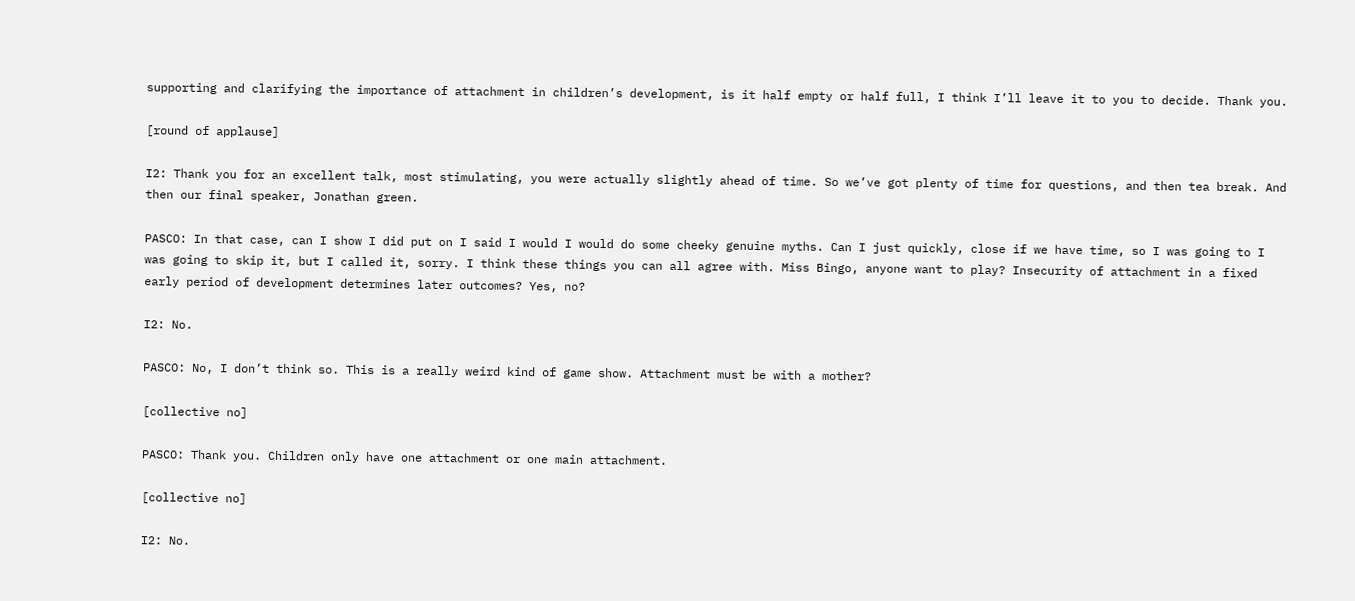supporting and clarifying the importance of attachment in children’s development, is it half empty or half full, I think I’ll leave it to you to decide. Thank you.

[round of applause]

I2: Thank you for an excellent talk, most stimulating, you were actually slightly ahead of time. So we’ve got plenty of time for questions, and then tea break. And then our final speaker, Jonathan green.

PASCO: In that case, can I show I did put on I said I would I would do some cheeky genuine myths. Can I just quickly, close if we have time, so I was going to I was going to skip it, but I called it, sorry. I think these things you can all agree with. Miss Bingo, anyone want to play? Insecurity of attachment in a fixed early period of development determines later outcomes? Yes, no?

I2: No.

PASCO: No, I don’t think so. This is a really weird kind of game show. Attachment must be with a mother?

[collective no]

PASCO: Thank you. Children only have one attachment or one main attachment.

[collective no]

I2: No.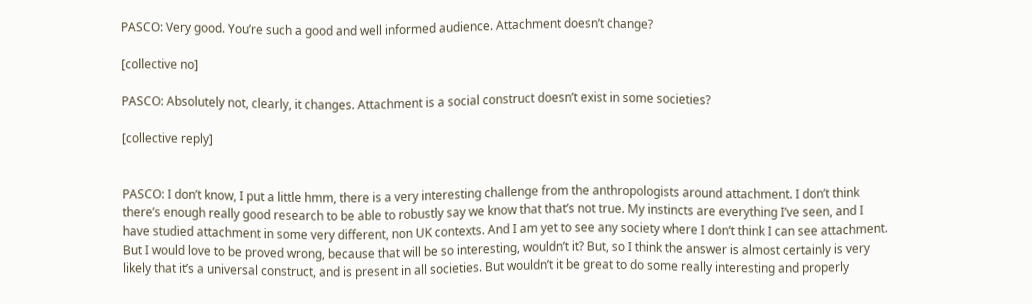PASCO: Very good. You’re such a good and well informed audience. Attachment doesn’t change?

[collective no]

PASCO: Absolutely not, clearly, it changes. Attachment is a social construct doesn’t exist in some societies?

[collective reply]


PASCO: I don’t know, I put a little hmm, there is a very interesting challenge from the anthropologists around attachment. I don’t think there’s enough really good research to be able to robustly say we know that that’s not true. My instincts are everything I’ve seen, and I have studied attachment in some very different, non UK contexts. And I am yet to see any society where I don’t think I can see attachment. But I would love to be proved wrong, because that will be so interesting, wouldn’t it? But, so I think the answer is almost certainly is very likely that it’s a universal construct, and is present in all societies. But wouldn’t it be great to do some really interesting and properly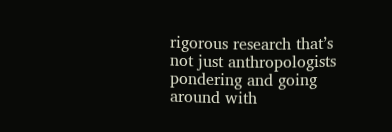rigorous research that’s not just anthropologists pondering and going around with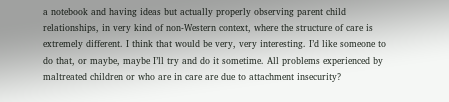a notebook and having ideas but actually properly observing parent child relationships, in very kind of non-Western context, where the structure of care is extremely different. I think that would be very, very interesting. I’d like someone to do that, or maybe, maybe I’ll try and do it sometime. All problems experienced by maltreated children or who are in care are due to attachment insecurity?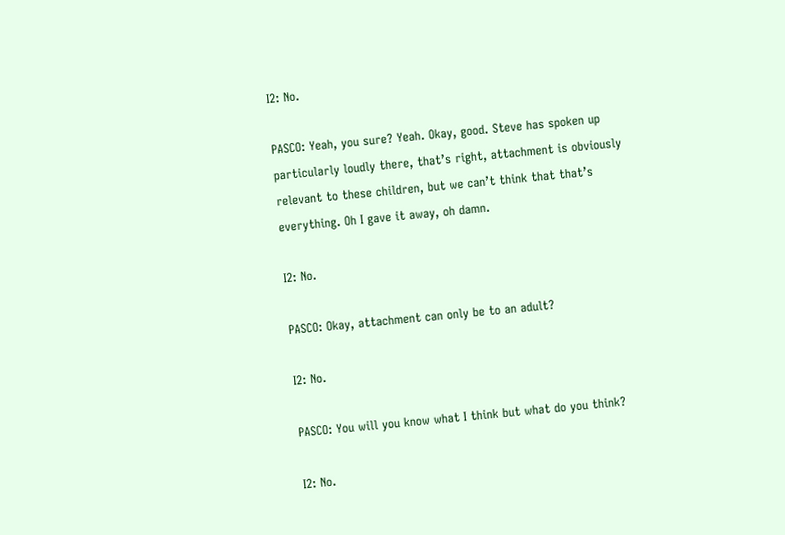I2: No.

PASCO: Yeah, you sure? Yeah. Okay, good. Steve has spoken up particularly loudly there, that’s right, attachment is obviously relevant to these children, but we can’t think that that’s everything. Oh I gave it away, oh damn.

I2: No.

PASCO: Okay, attachment can only be to an adult?

I2: No.

PASCO: You will you know what I think but what do you think?

I2: No.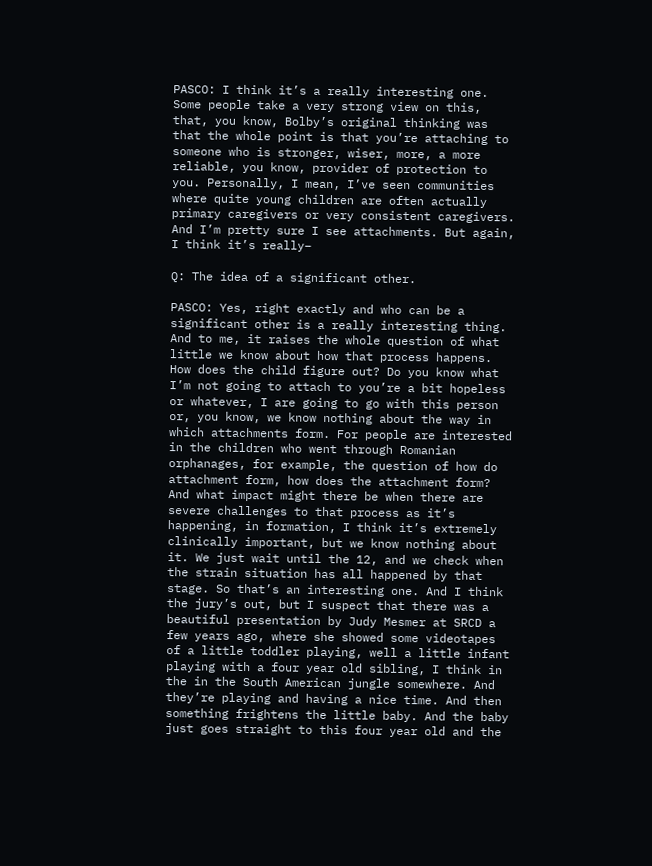PASCO: I think it’s a really interesting one. Some people take a very strong view on this, that, you know, Bolby’s original thinking was that the whole point is that you’re attaching to someone who is stronger, wiser, more, a more reliable, you know, provider of protection to you. Personally, I mean, I’ve seen communities where quite young children are often actually primary caregivers or very consistent caregivers. And I’m pretty sure I see attachments. But again, I think it’s really–

Q: The idea of a significant other.

PASCO: Yes, right exactly and who can be a significant other is a really interesting thing. And to me, it raises the whole question of what little we know about how that process happens. How does the child figure out? Do you know what I’m not going to attach to you’re a bit hopeless or whatever, I are going to go with this person or, you know, we know nothing about the way in which attachments form. For people are interested in the children who went through Romanian orphanages, for example, the question of how do attachment form, how does the attachment form? And what impact might there be when there are severe challenges to that process as it’s happening, in formation, I think it’s extremely clinically important, but we know nothing about it. We just wait until the 12, and we check when the strain situation has all happened by that stage. So that’s an interesting one. And I think the jury’s out, but I suspect that there was a beautiful presentation by Judy Mesmer at SRCD a few years ago, where she showed some videotapes of a little toddler playing, well a little infant playing with a four year old sibling, I think in the in the South American jungle somewhere. And they’re playing and having a nice time. And then something frightens the little baby. And the baby just goes straight to this four year old and the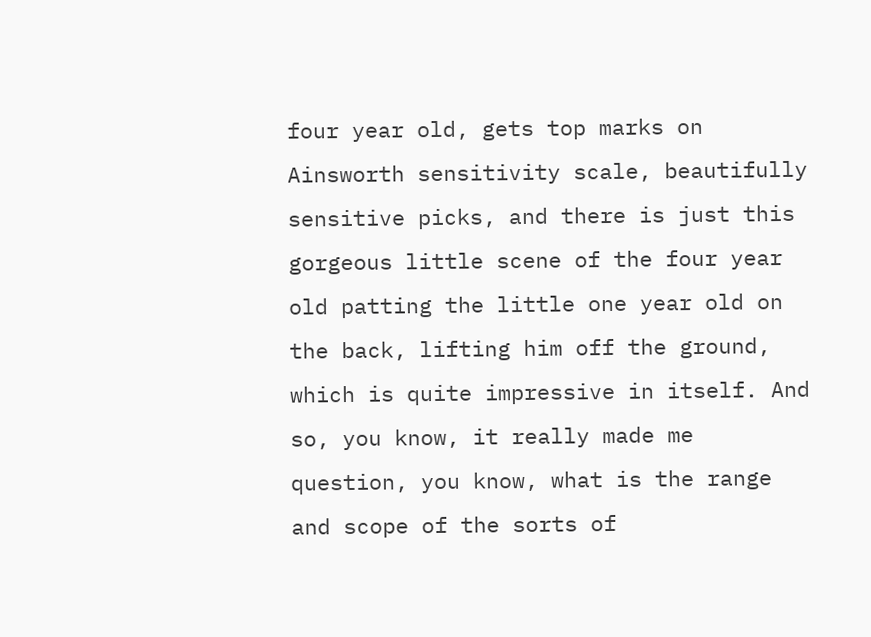four year old, gets top marks on Ainsworth sensitivity scale, beautifully sensitive picks, and there is just this gorgeous little scene of the four year old patting the little one year old on the back, lifting him off the ground, which is quite impressive in itself. And so, you know, it really made me question, you know, what is the range and scope of the sorts of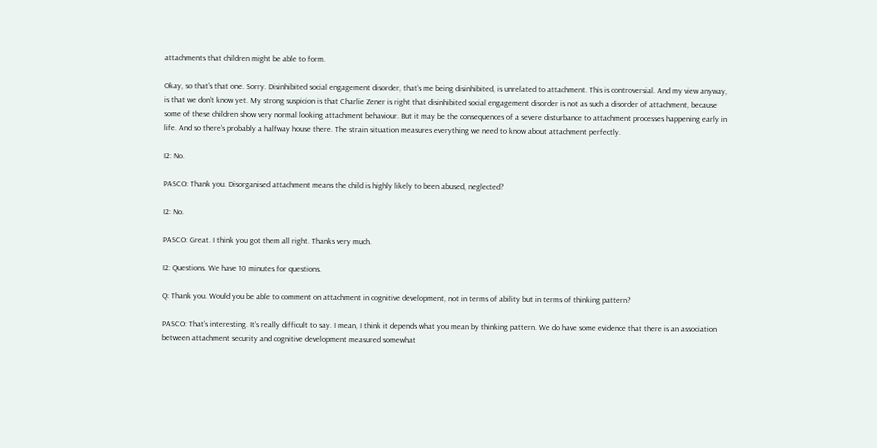attachments that children might be able to form.

Okay, so that’s that one. Sorry. Disinhibited social engagement disorder, that’s me being disinhibited, is unrelated to attachment. This is controversial. And my view anyway, is that we don’t know yet. My strong suspicion is that Charlie Zener is right that disinhibited social engagement disorder is not as such a disorder of attachment, because some of these children show very normal looking attachment behaviour. But it may be the consequences of a severe disturbance to attachment processes happening early in life. And so there’s probably a halfway house there. The strain situation measures everything we need to know about attachment perfectly.

I2: No.

PASCO: Thank you. Disorganised attachment means the child is highly likely to been abused, neglected?

I2: No.

PASCO: Great. I think you got them all right. Thanks very much.

I2: Questions. We have 10 minutes for questions.

Q: Thank you. Would you be able to comment on attachment in cognitive development, not in terms of ability but in terms of thinking pattern?

PASCO: That’s interesting. It’s really difficult to say. I mean, I think it depends what you mean by thinking pattern. We do have some evidence that there is an association between attachment security and cognitive development measured somewhat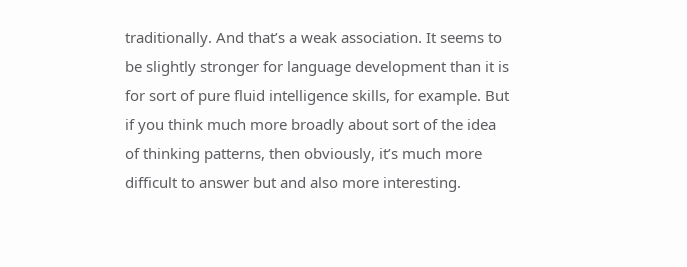traditionally. And that’s a weak association. It seems to be slightly stronger for language development than it is for sort of pure fluid intelligence skills, for example. But if you think much more broadly about sort of the idea of thinking patterns, then obviously, it’s much more difficult to answer but and also more interesting.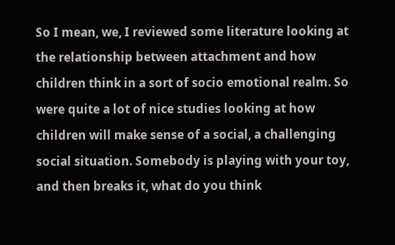So I mean, we, I reviewed some literature looking at the relationship between attachment and how children think in a sort of socio emotional realm. So were quite a lot of nice studies looking at how children will make sense of a social, a challenging social situation. Somebody is playing with your toy, and then breaks it, what do you think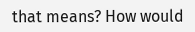that means? How would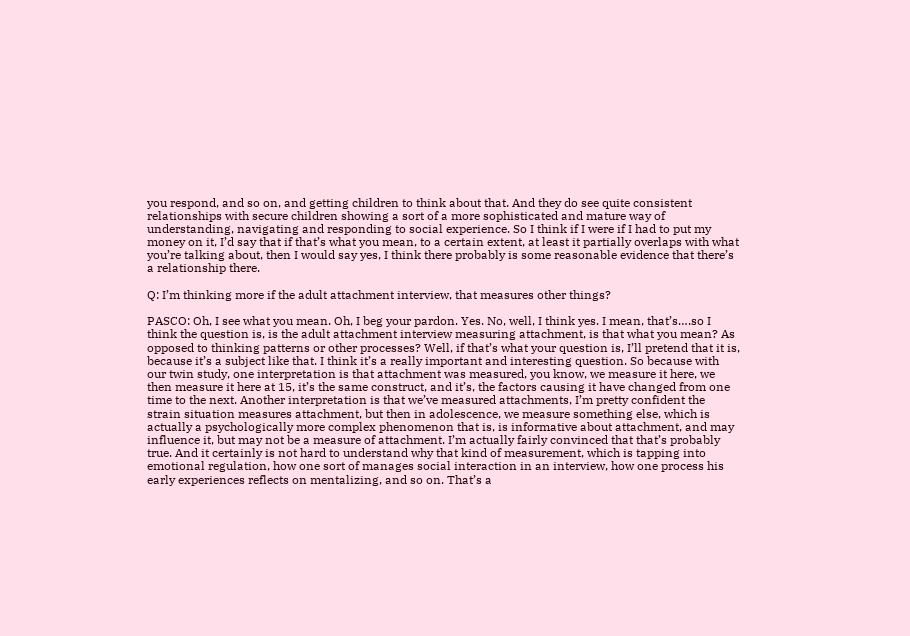you respond, and so on, and getting children to think about that. And they do see quite consistent relationships with secure children showing a sort of a more sophisticated and mature way of understanding, navigating and responding to social experience. So I think if I were if I had to put my money on it, I’d say that if that’s what you mean, to a certain extent, at least it partially overlaps with what you’re talking about, then I would say yes, I think there probably is some reasonable evidence that there’s a relationship there.

Q: I’m thinking more if the adult attachment interview, that measures other things?

PASCO: Oh, I see what you mean. Oh, I beg your pardon. Yes. No, well, I think yes. I mean, that’s….so I think the question is, is the adult attachment interview measuring attachment, is that what you mean? As opposed to thinking patterns or other processes? Well, if that’s what your question is, I’ll pretend that it is, because it’s a subject like that. I think it’s a really important and interesting question. So because with our twin study, one interpretation is that attachment was measured, you know, we measure it here, we then measure it here at 15, it’s the same construct, and it’s, the factors causing it have changed from one time to the next. Another interpretation is that we’ve measured attachments, I’m pretty confident the strain situation measures attachment, but then in adolescence, we measure something else, which is actually a psychologically more complex phenomenon that is, is informative about attachment, and may influence it, but may not be a measure of attachment. I’m actually fairly convinced that that’s probably true. And it certainly is not hard to understand why that kind of measurement, which is tapping into emotional regulation, how one sort of manages social interaction in an interview, how one process his early experiences reflects on mentalizing, and so on. That’s a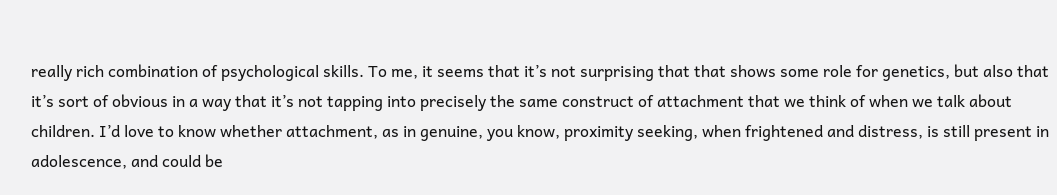really rich combination of psychological skills. To me, it seems that it’s not surprising that that shows some role for genetics, but also that it’s sort of obvious in a way that it’s not tapping into precisely the same construct of attachment that we think of when we talk about children. I’d love to know whether attachment, as in genuine, you know, proximity seeking, when frightened and distress, is still present in adolescence, and could be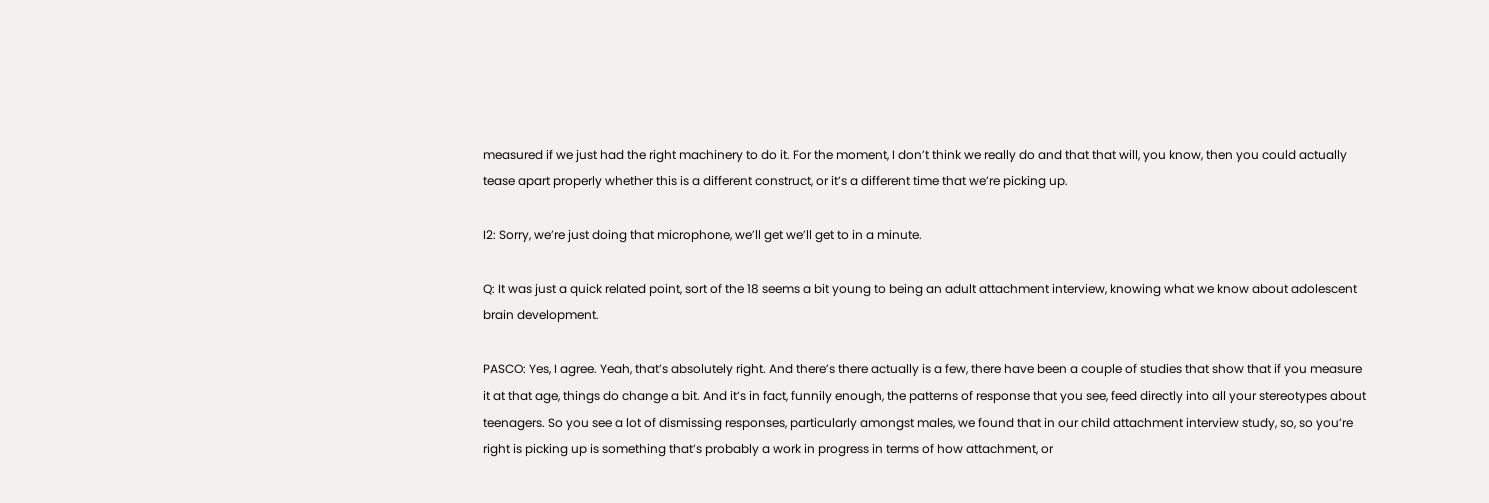measured if we just had the right machinery to do it. For the moment, I don’t think we really do and that that will, you know, then you could actually tease apart properly whether this is a different construct, or it’s a different time that we’re picking up.

I2: Sorry, we’re just doing that microphone, we’ll get we’ll get to in a minute.

Q: It was just a quick related point, sort of the 18 seems a bit young to being an adult attachment interview, knowing what we know about adolescent brain development.

PASCO: Yes, I agree. Yeah, that’s absolutely right. And there’s there actually is a few, there have been a couple of studies that show that if you measure it at that age, things do change a bit. And it’s in fact, funnily enough, the patterns of response that you see, feed directly into all your stereotypes about teenagers. So you see a lot of dismissing responses, particularly amongst males, we found that in our child attachment interview study, so, so you’re right is picking up is something that’s probably a work in progress in terms of how attachment, or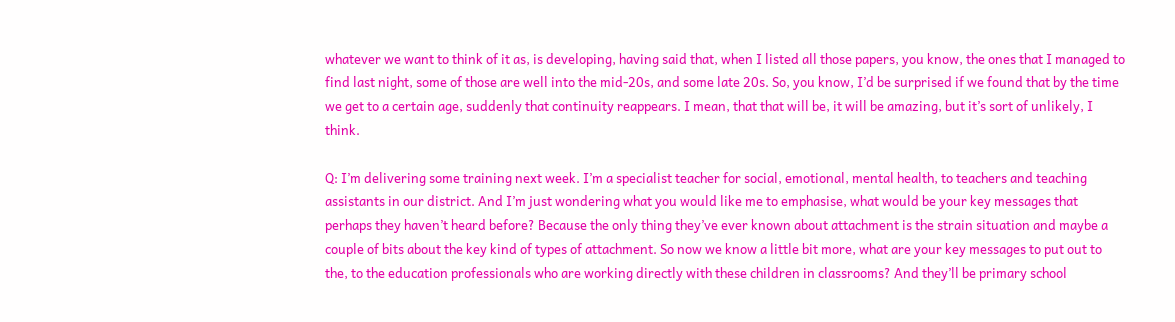whatever we want to think of it as, is developing, having said that, when I listed all those papers, you know, the ones that I managed to find last night, some of those are well into the mid-20s, and some late 20s. So, you know, I’d be surprised if we found that by the time we get to a certain age, suddenly that continuity reappears. I mean, that that will be, it will be amazing, but it’s sort of unlikely, I think.

Q: I’m delivering some training next week. I’m a specialist teacher for social, emotional, mental health, to teachers and teaching assistants in our district. And I’m just wondering what you would like me to emphasise, what would be your key messages that perhaps they haven’t heard before? Because the only thing they’ve ever known about attachment is the strain situation and maybe a couple of bits about the key kind of types of attachment. So now we know a little bit more, what are your key messages to put out to the, to the education professionals who are working directly with these children in classrooms? And they’ll be primary school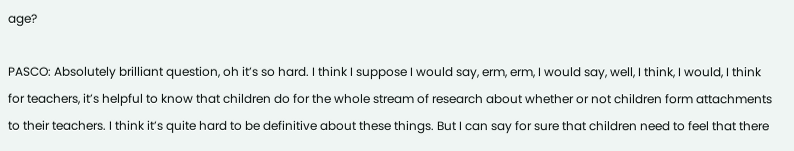age?

PASCO: Absolutely brilliant question, oh it’s so hard. I think I suppose I would say, erm, erm, I would say, well, I think, I would, I think for teachers, it’s helpful to know that children do for the whole stream of research about whether or not children form attachments to their teachers. I think it’s quite hard to be definitive about these things. But I can say for sure that children need to feel that there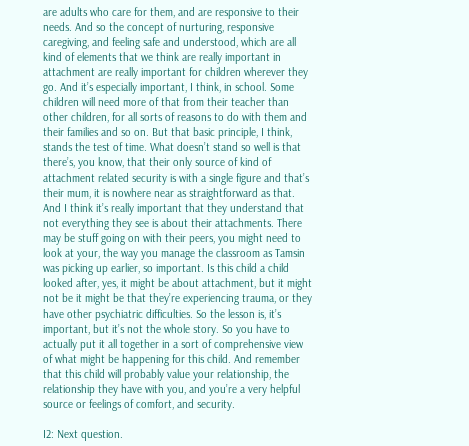are adults who care for them, and are responsive to their needs. And so the concept of nurturing, responsive caregiving, and feeling safe and understood, which are all kind of elements that we think are really important in attachment are really important for children wherever they go. And it’s especially important, I think, in school. Some children will need more of that from their teacher than other children, for all sorts of reasons to do with them and their families and so on. But that basic principle, I think, stands the test of time. What doesn’t stand so well is that there’s, you know, that their only source of kind of attachment related security is with a single figure and that’s their mum, it is nowhere near as straightforward as that. And I think it’s really important that they understand that not everything they see is about their attachments. There may be stuff going on with their peers, you might need to look at your, the way you manage the classroom as Tamsin was picking up earlier, so important. Is this child a child looked after, yes, it might be about attachment, but it might not be it might be that they’re experiencing trauma, or they have other psychiatric difficulties. So the lesson is, it’s important, but it’s not the whole story. So you have to actually put it all together in a sort of comprehensive view of what might be happening for this child. And remember that this child will probably value your relationship, the relationship they have with you, and you’re a very helpful source or feelings of comfort, and security.

I2: Next question.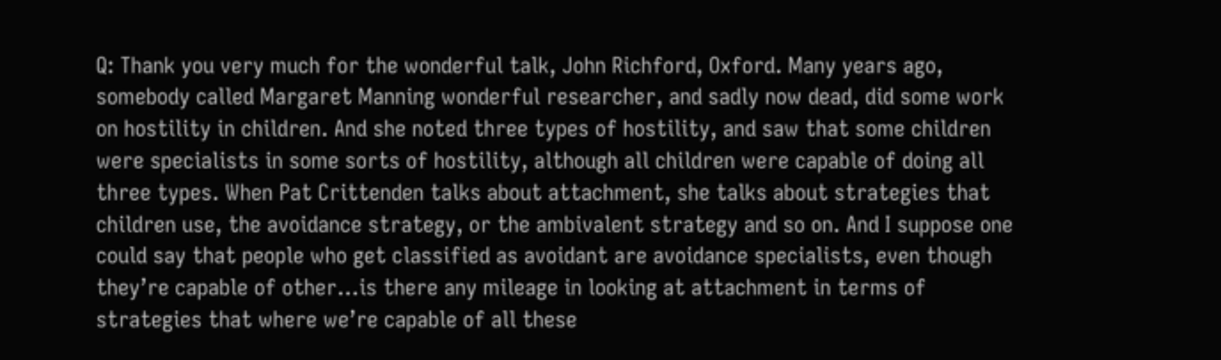Q: Thank you very much for the wonderful talk, John Richford, Oxford. Many years ago, somebody called Margaret Manning wonderful researcher, and sadly now dead, did some work on hostility in children. And she noted three types of hostility, and saw that some children were specialists in some sorts of hostility, although all children were capable of doing all three types. When Pat Crittenden talks about attachment, she talks about strategies that children use, the avoidance strategy, or the ambivalent strategy and so on. And I suppose one could say that people who get classified as avoidant are avoidance specialists, even though they’re capable of other…is there any mileage in looking at attachment in terms of strategies that where we’re capable of all these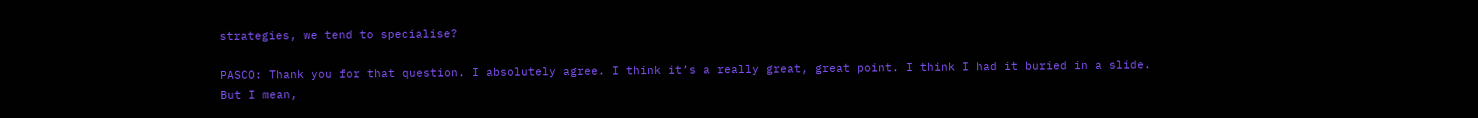strategies, we tend to specialise?

PASCO: Thank you for that question. I absolutely agree. I think it’s a really great, great point. I think I had it buried in a slide. But I mean,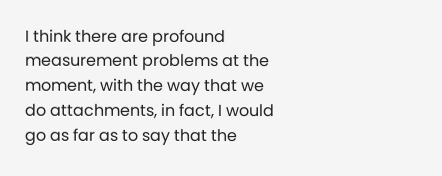I think there are profound measurement problems at the moment, with the way that we do attachments, in fact, I would go as far as to say that the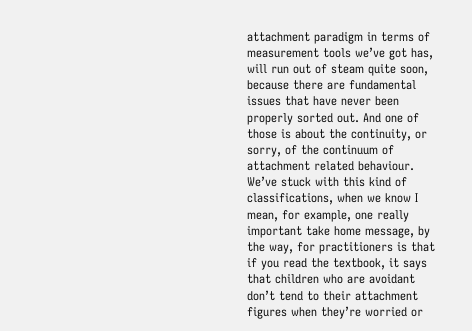attachment paradigm in terms of measurement tools we’ve got has, will run out of steam quite soon, because there are fundamental issues that have never been properly sorted out. And one of those is about the continuity, or sorry, of the continuum of attachment related behaviour. We’ve stuck with this kind of classifications, when we know I mean, for example, one really important take home message, by the way, for practitioners is that if you read the textbook, it says that children who are avoidant don’t tend to their attachment figures when they’re worried or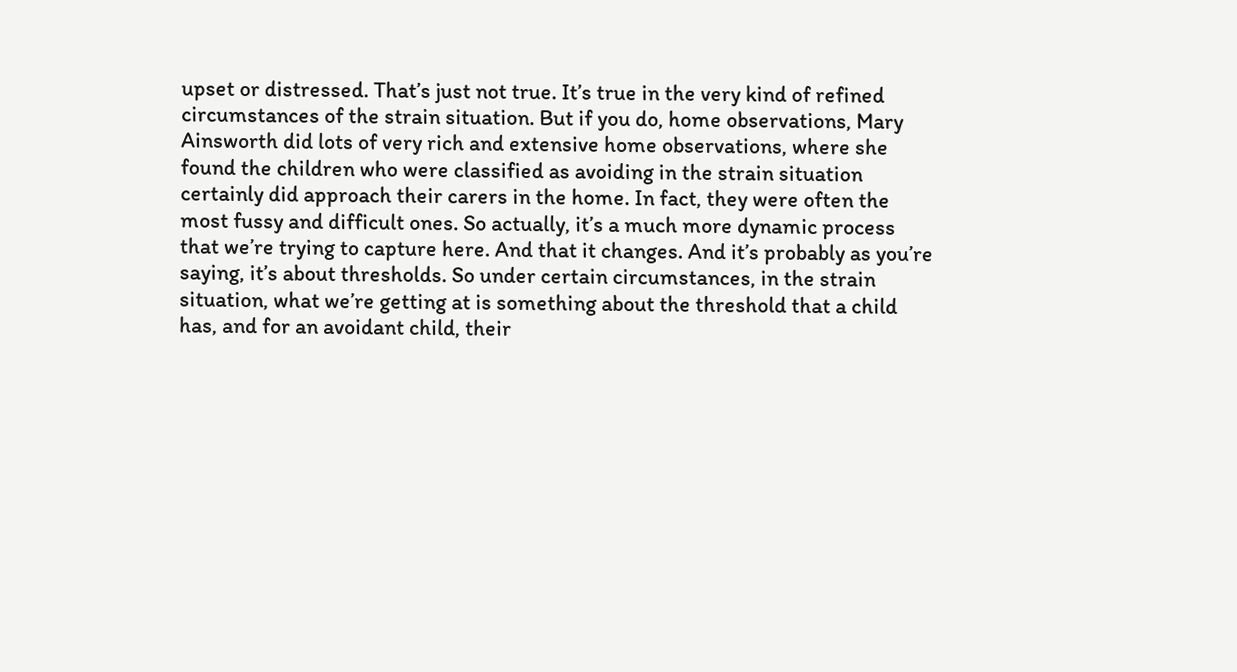upset or distressed. That’s just not true. It’s true in the very kind of refined circumstances of the strain situation. But if you do, home observations, Mary Ainsworth did lots of very rich and extensive home observations, where she found the children who were classified as avoiding in the strain situation certainly did approach their carers in the home. In fact, they were often the most fussy and difficult ones. So actually, it’s a much more dynamic process that we’re trying to capture here. And that it changes. And it’s probably as you’re saying, it’s about thresholds. So under certain circumstances, in the strain situation, what we’re getting at is something about the threshold that a child has, and for an avoidant child, their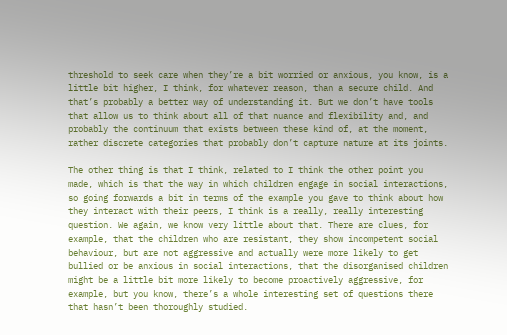threshold to seek care when they’re a bit worried or anxious, you know, is a little bit higher, I think, for whatever reason, than a secure child. And that’s probably a better way of understanding it. But we don’t have tools that allow us to think about all of that nuance and flexibility and, and probably the continuum that exists between these kind of, at the moment, rather discrete categories that probably don’t capture nature at its joints.

The other thing is that I think, related to I think the other point you made, which is that the way in which children engage in social interactions, so going forwards a bit in terms of the example you gave to think about how they interact with their peers, I think is a really, really interesting question. We again, we know very little about that. There are clues, for example, that the children who are resistant, they show incompetent social behaviour, but are not aggressive and actually were more likely to get bullied or be anxious in social interactions, that the disorganised children might be a little bit more likely to become proactively aggressive, for example, but you know, there’s a whole interesting set of questions there that hasn’t been thoroughly studied.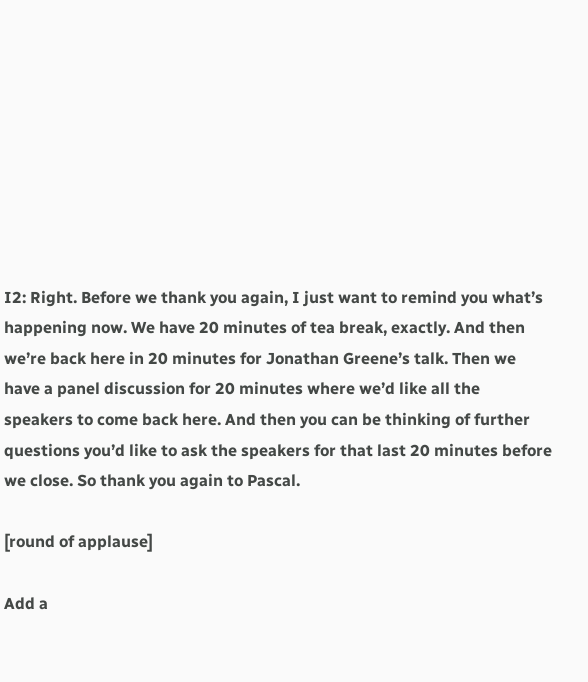I2: Right. Before we thank you again, I just want to remind you what’s happening now. We have 20 minutes of tea break, exactly. And then we’re back here in 20 minutes for Jonathan Greene’s talk. Then we have a panel discussion for 20 minutes where we’d like all the speakers to come back here. And then you can be thinking of further questions you’d like to ask the speakers for that last 20 minutes before we close. So thank you again to Pascal.

[round of applause]

Add a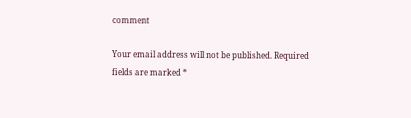comment

Your email address will not be published. Required fields are marked *